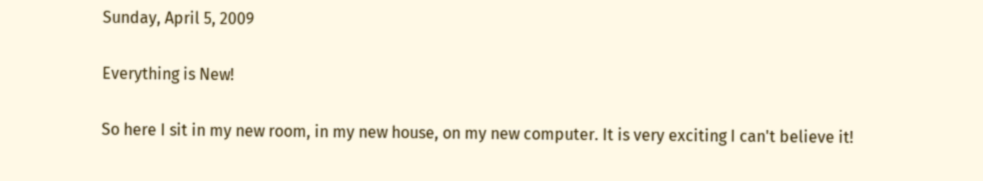Sunday, April 5, 2009

Everything is New!

So here I sit in my new room, in my new house, on my new computer. It is very exciting I can't believe it!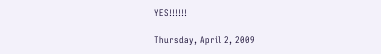YES!!!!!!

Thursday, April 2, 2009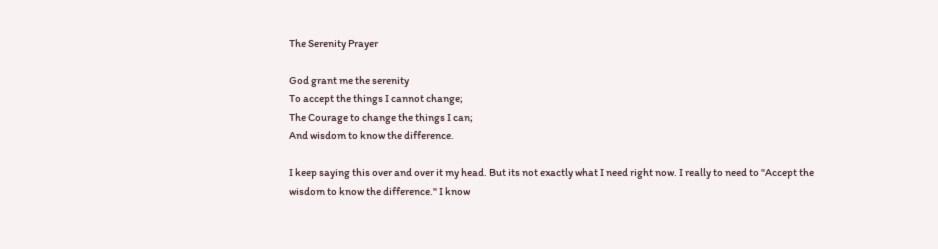The Serenity Prayer

God grant me the serenity
To accept the things I cannot change;
The Courage to change the things I can;
And wisdom to know the difference.

I keep saying this over and over it my head. But its not exactly what I need right now. I really to need to "Accept the wisdom to know the difference." I know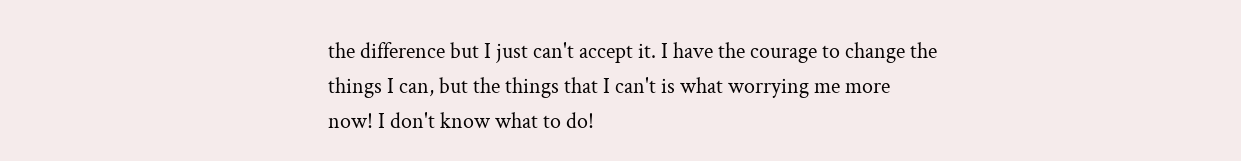the difference but I just can't accept it. I have the courage to change the things I can, but the things that I can't is what worrying me more now! I don't know what to do!